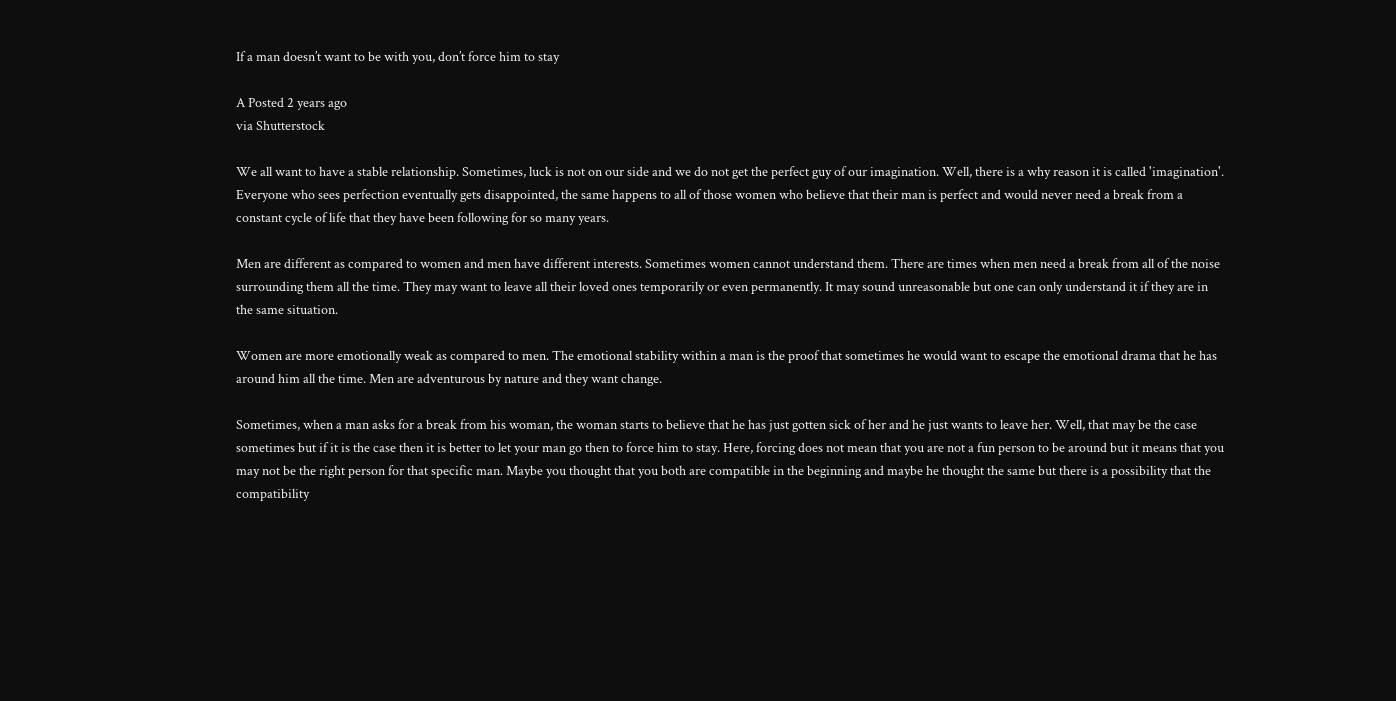If a man doesn’t want to be with you, don’t force him to stay

A Posted 2 years ago
via Shutterstock

We all want to have a stable relationship. Sometimes, luck is not on our side and we do not get the perfect guy of our imagination. Well, there is a why reason it is called 'imagination'. Everyone who sees perfection eventually gets disappointed, the same happens to all of those women who believe that their man is perfect and would never need a break from a constant cycle of life that they have been following for so many years.

Men are different as compared to women and men have different interests. Sometimes women cannot understand them. There are times when men need a break from all of the noise surrounding them all the time. They may want to leave all their loved ones temporarily or even permanently. It may sound unreasonable but one can only understand it if they are in the same situation.

Women are more emotionally weak as compared to men. The emotional stability within a man is the proof that sometimes he would want to escape the emotional drama that he has around him all the time. Men are adventurous by nature and they want change.

Sometimes, when a man asks for a break from his woman, the woman starts to believe that he has just gotten sick of her and he just wants to leave her. Well, that may be the case sometimes but if it is the case then it is better to let your man go then to force him to stay. Here, forcing does not mean that you are not a fun person to be around but it means that you may not be the right person for that specific man. Maybe you thought that you both are compatible in the beginning and maybe he thought the same but there is a possibility that the compatibility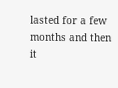lasted for a few months and then it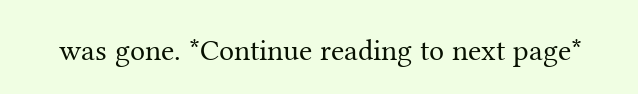was gone. *Continue reading to next page*